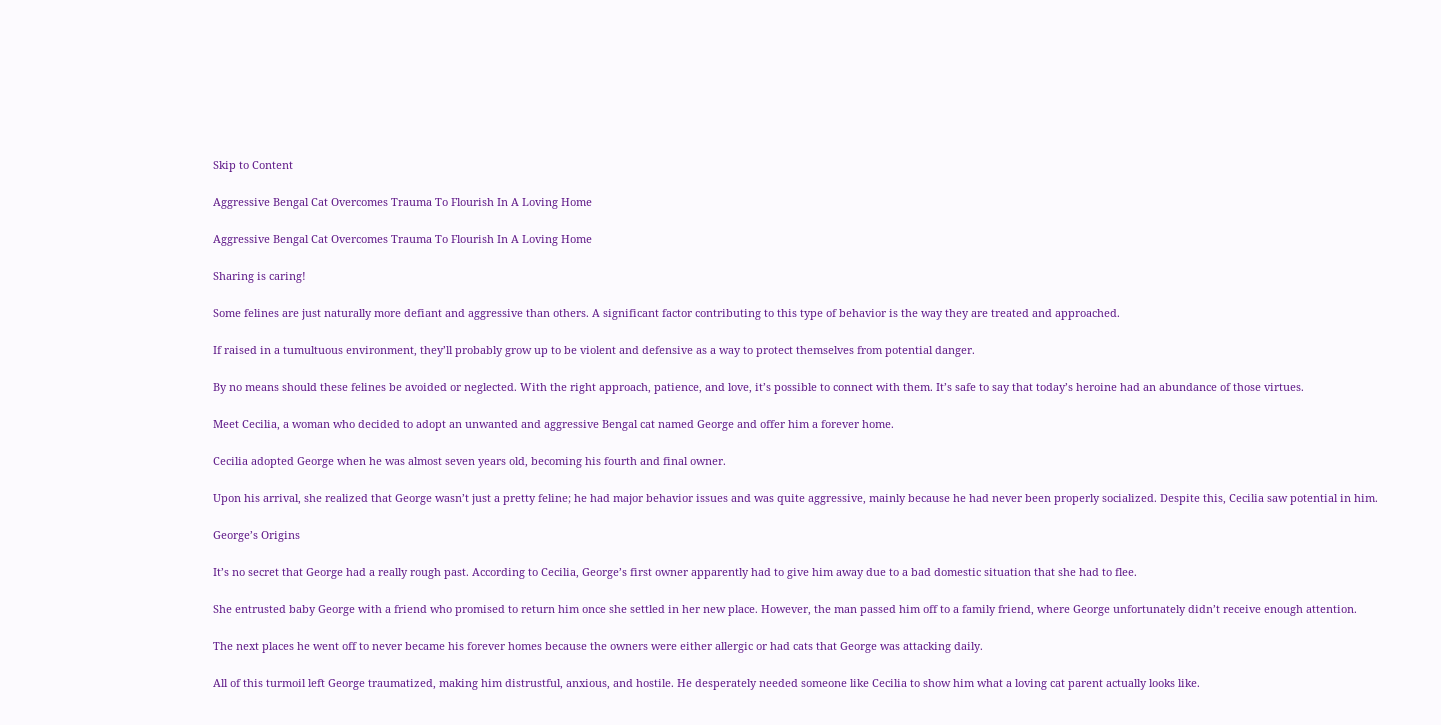Skip to Content

Aggressive Bengal Cat Overcomes Trauma To Flourish In A Loving Home

Aggressive Bengal Cat Overcomes Trauma To Flourish In A Loving Home

Sharing is caring!

Some felines are just naturally more defiant and aggressive than others. A significant factor contributing to this type of behavior is the way they are treated and approached.

If raised in a tumultuous environment, they’ll probably grow up to be violent and defensive as a way to protect themselves from potential danger.

By no means should these felines be avoided or neglected. With the right approach, patience, and love, it’s possible to connect with them. It’s safe to say that today’s heroine had an abundance of those virtues.

Meet Cecilia, a woman who decided to adopt an unwanted and aggressive Bengal cat named George and offer him a forever home.

Cecilia adopted George when he was almost seven years old, becoming his fourth and final owner.

Upon his arrival, she realized that George wasn’t just a pretty feline; he had major behavior issues and was quite aggressive, mainly because he had never been properly socialized. Despite this, Cecilia saw potential in him.

George’s Origins

It’s no secret that George had a really rough past. According to Cecilia, George’s first owner apparently had to give him away due to a bad domestic situation that she had to flee.

She entrusted baby George with a friend who promised to return him once she settled in her new place. However, the man passed him off to a family friend, where George unfortunately didn’t receive enough attention.

The next places he went off to never became his forever homes because the owners were either allergic or had cats that George was attacking daily.

All of this turmoil left George traumatized, making him distrustful, anxious, and hostile. He desperately needed someone like Cecilia to show him what a loving cat parent actually looks like.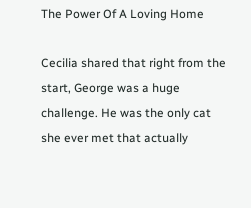The Power Of A Loving Home

Cecilia shared that right from the start, George was a huge challenge. He was the only cat she ever met that actually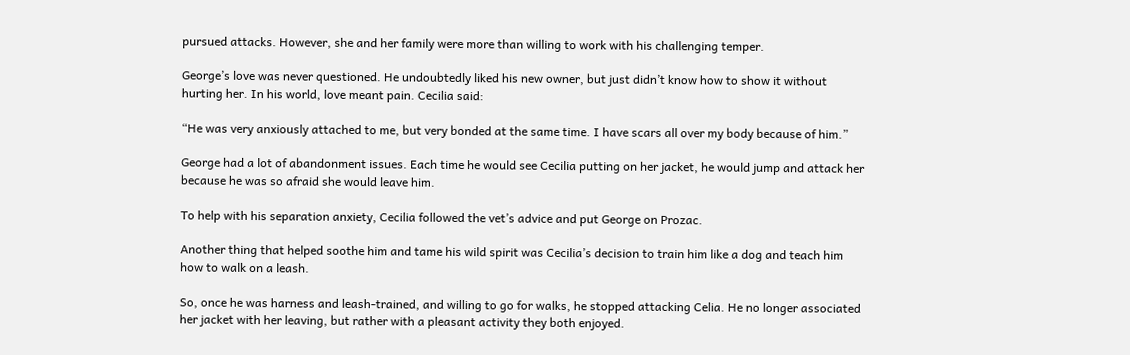pursued attacks. However, she and her family were more than willing to work with his challenging temper.

George’s love was never questioned. He undoubtedly liked his new owner, but just didn’t know how to show it without hurting her. In his world, love meant pain. Cecilia said:

“He was very anxiously attached to me, but very bonded at the same time. I have scars all over my body because of him.”

George had a lot of abandonment issues. Each time he would see Cecilia putting on her jacket, he would jump and attack her because he was so afraid she would leave him.

To help with his separation anxiety, Cecilia followed the vet’s advice and put George on Prozac.

Another thing that helped soothe him and tame his wild spirit was Cecilia’s decision to train him like a dog and teach him how to walk on a leash.

So, once he was harness and leash-trained, and willing to go for walks, he stopped attacking Celia. He no longer associated her jacket with her leaving, but rather with a pleasant activity they both enjoyed.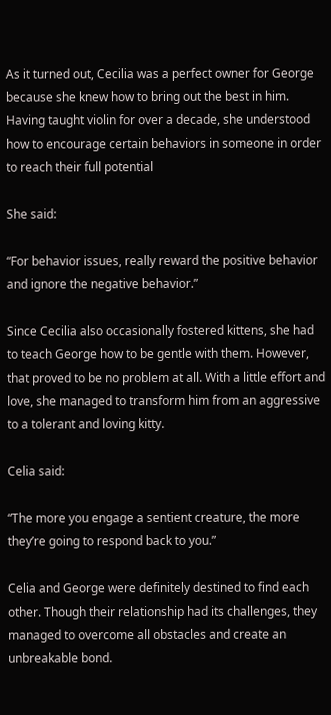As it turned out, Cecilia was a perfect owner for George because she knew how to bring out the best in him. Having taught violin for over a decade, she understood how to encourage certain behaviors in someone in order to reach their full potential

She said:

“For behavior issues, really reward the positive behavior and ignore the negative behavior.”

Since Cecilia also occasionally fostered kittens, she had to teach George how to be gentle with them. However, that proved to be no problem at all. With a little effort and love, she managed to transform him from an aggressive to a tolerant and loving kitty.

Celia said:

“The more you engage a sentient creature, the more they’re going to respond back to you.”

Celia and George were definitely destined to find each other. Though their relationship had its challenges, they managed to overcome all obstacles and create an unbreakable bond.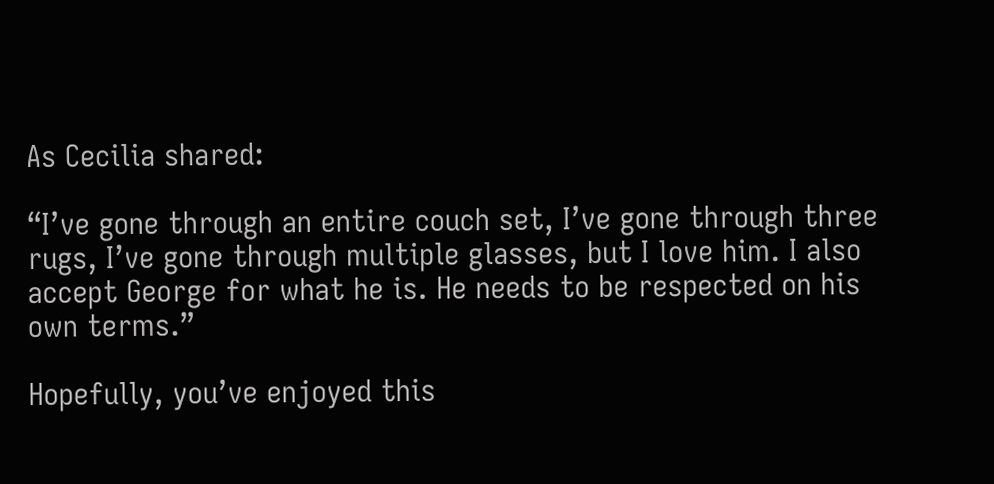As Cecilia shared:

“I’ve gone through an entire couch set, I’ve gone through three rugs, I’ve gone through multiple glasses, but I love him. I also accept George for what he is. He needs to be respected on his own terms.”

Hopefully, you’ve enjoyed this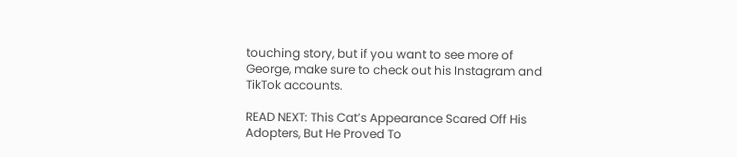touching story, but if you want to see more of George, make sure to check out his Instagram and TikTok accounts.

READ NEXT: This Cat’s Appearance Scared Off His Adopters, But He Proved To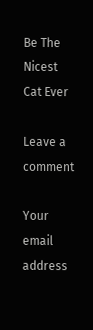Be The Nicest Cat Ever

Leave a comment

Your email address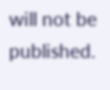will not be published.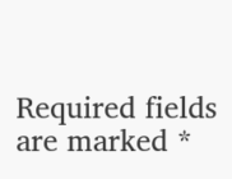Required fields are marked *